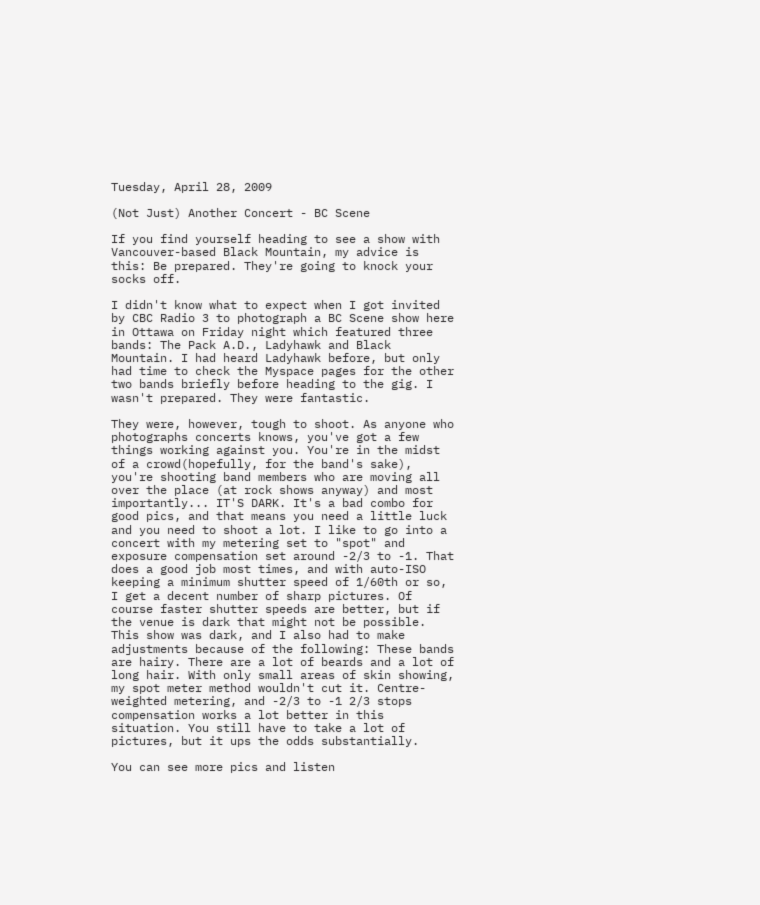Tuesday, April 28, 2009

(Not Just) Another Concert - BC Scene

If you find yourself heading to see a show with Vancouver-based Black Mountain, my advice is this: Be prepared. They're going to knock your socks off.

I didn't know what to expect when I got invited by CBC Radio 3 to photograph a BC Scene show here in Ottawa on Friday night which featured three bands: The Pack A.D., Ladyhawk and Black Mountain. I had heard Ladyhawk before, but only had time to check the Myspace pages for the other two bands briefly before heading to the gig. I wasn't prepared. They were fantastic.

They were, however, tough to shoot. As anyone who photographs concerts knows, you've got a few things working against you. You're in the midst of a crowd(hopefully, for the band's sake), you're shooting band members who are moving all over the place (at rock shows anyway) and most importantly... IT'S DARK. It's a bad combo for good pics, and that means you need a little luck and you need to shoot a lot. I like to go into a concert with my metering set to "spot" and exposure compensation set around -2/3 to -1. That does a good job most times, and with auto-ISO keeping a minimum shutter speed of 1/60th or so, I get a decent number of sharp pictures. Of course faster shutter speeds are better, but if the venue is dark that might not be possible. This show was dark, and I also had to make adjustments because of the following: These bands are hairy. There are a lot of beards and a lot of long hair. With only small areas of skin showing, my spot meter method wouldn't cut it. Centre-weighted metering, and -2/3 to -1 2/3 stops compensation works a lot better in this situation. You still have to take a lot of pictures, but it ups the odds substantially.

You can see more pics and listen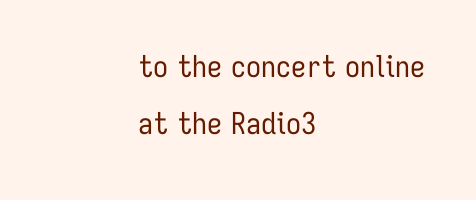to the concert online at the Radio3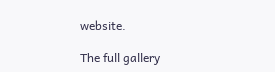website.

The full gallery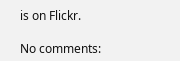is on Flickr.

No comments: